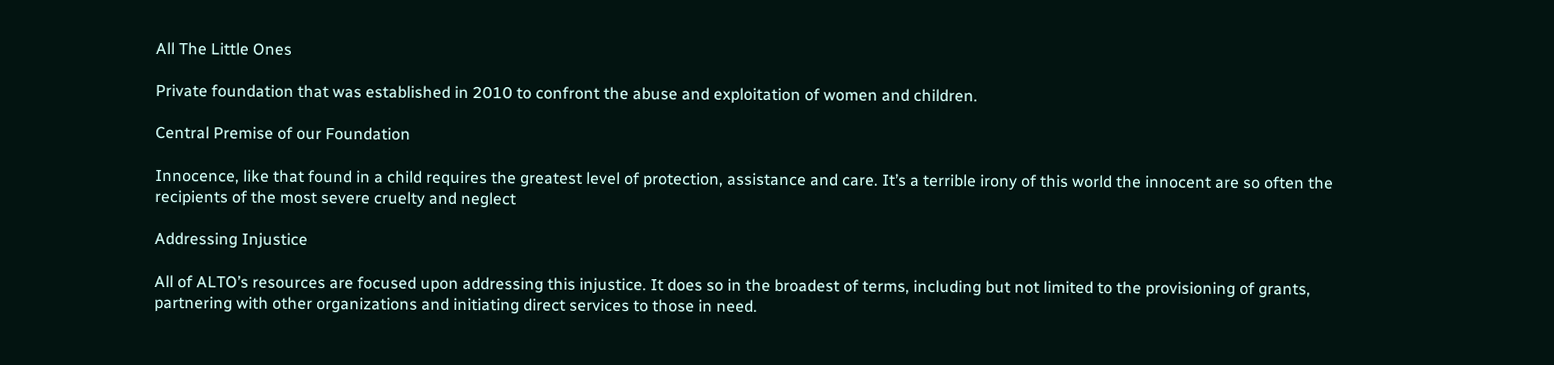All The Little Ones

Private foundation that was established in 2010 to confront the abuse and exploitation of women and children.

Central Premise of our Foundation

Innocence, like that found in a child requires the greatest level of protection, assistance and care. It’s a terrible irony of this world the innocent are so often the recipients of the most severe cruelty and neglect

Addressing Injustice

All of ALTO’s resources are focused upon addressing this injustice. It does so in the broadest of terms, including but not limited to the provisioning of grants, partnering with other organizations and initiating direct services to those in need.